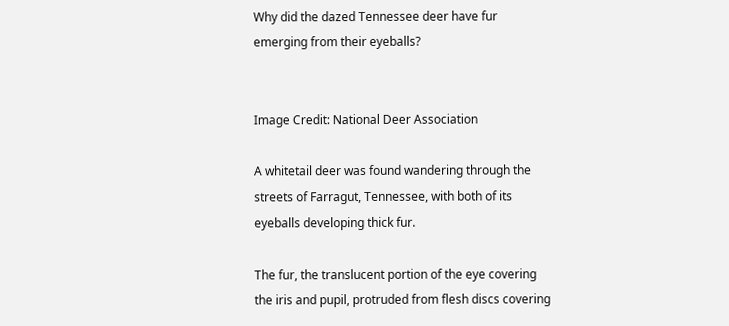Why did the dazed Tennessee deer have fur emerging from their eyeballs?


Image Credit: National Deer Association

A whitetail deer was found wandering through the streets of Farragut, Tennessee, with both of its eyeballs developing thick fur.

The fur, the translucent portion of the eye covering the iris and pupil, protruded from flesh discs covering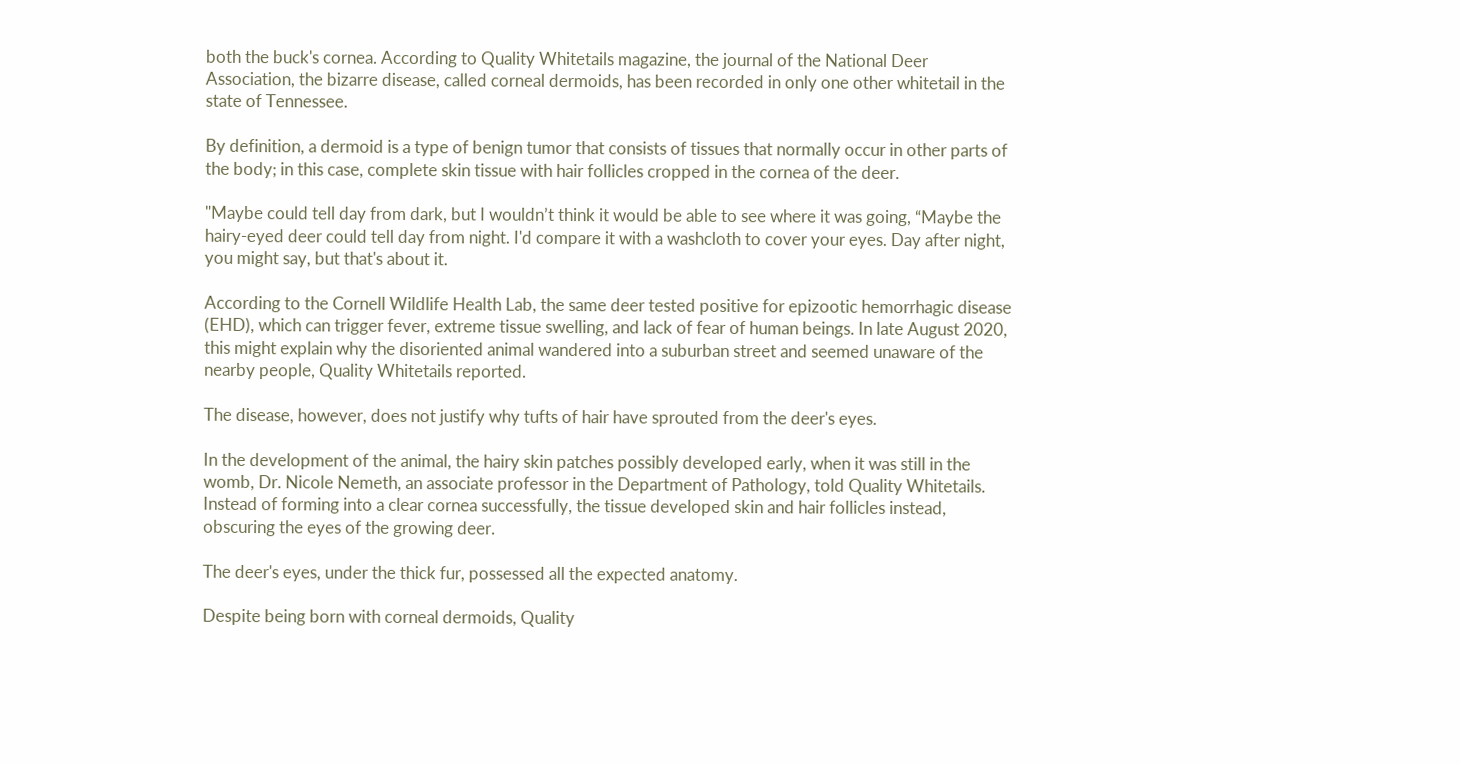both the buck's cornea. According to Quality Whitetails magazine, the journal of the National Deer Association, the bizarre disease, called corneal dermoids, has been recorded in only one other whitetail in the state of Tennessee.

By definition, a dermoid is a type of benign tumor that consists of tissues that normally occur in other parts of the body; in this case, complete skin tissue with hair follicles cropped in the cornea of the deer.

"Maybe could tell day from dark, but I wouldn’t think it would be able to see where it was going, “Maybe the hairy-eyed deer could tell day from night. I'd compare it with a washcloth to cover your eyes. Day after night, you might say, but that's about it.

According to the Cornell Wildlife Health Lab, the same deer tested positive for epizootic hemorrhagic disease (EHD), which can trigger fever, extreme tissue swelling, and lack of fear of human beings. In late August 2020, this might explain why the disoriented animal wandered into a suburban street and seemed unaware of the nearby people, Quality Whitetails reported.

The disease, however, does not justify why tufts of hair have sprouted from the deer's eyes.

In the development of the animal, the hairy skin patches possibly developed early, when it was still in the womb, Dr. Nicole Nemeth, an associate professor in the Department of Pathology, told Quality Whitetails. Instead of forming into a clear cornea successfully, the tissue developed skin and hair follicles instead, obscuring the eyes of the growing deer.

The deer's eyes, under the thick fur, possessed all the expected anatomy.

Despite being born with corneal dermoids, Quality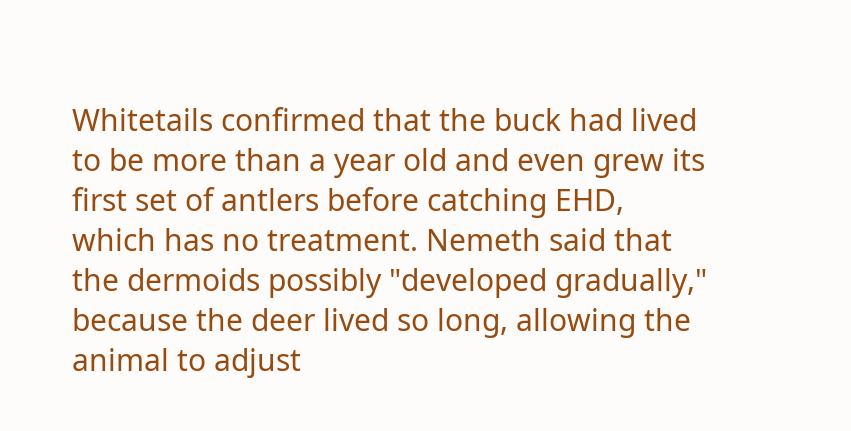Whitetails confirmed that the buck had lived to be more than a year old and even grew its first set of antlers before catching EHD, which has no treatment. Nemeth said that the dermoids possibly "developed gradually," because the deer lived so long, allowing the animal to adjust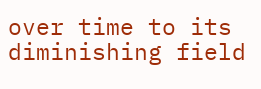over time to its diminishing field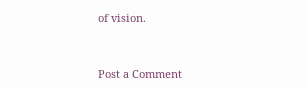of vision.


Post a Comment